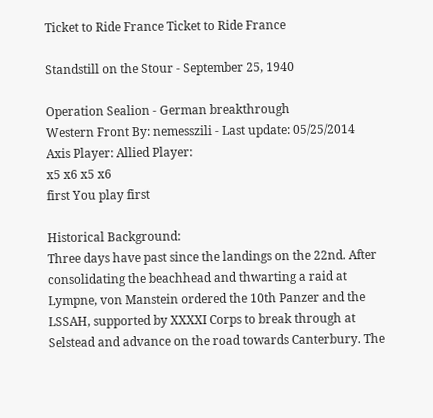Ticket to Ride France Ticket to Ride France

Standstill on the Stour - September 25, 1940

Operation Sealion - German breakthrough
Western Front By: nemesszili - Last update: 05/25/2014
Axis Player: Allied Player:
x5 x6 x5 x6
first You play first

Historical Background:
Three days have past since the landings on the 22nd. After consolidating the beachhead and thwarting a raid at Lympne, von Manstein ordered the 10th Panzer and the LSSAH, supported by XXXXI Corps to break through at Selstead and advance on the road towards Canterbury. The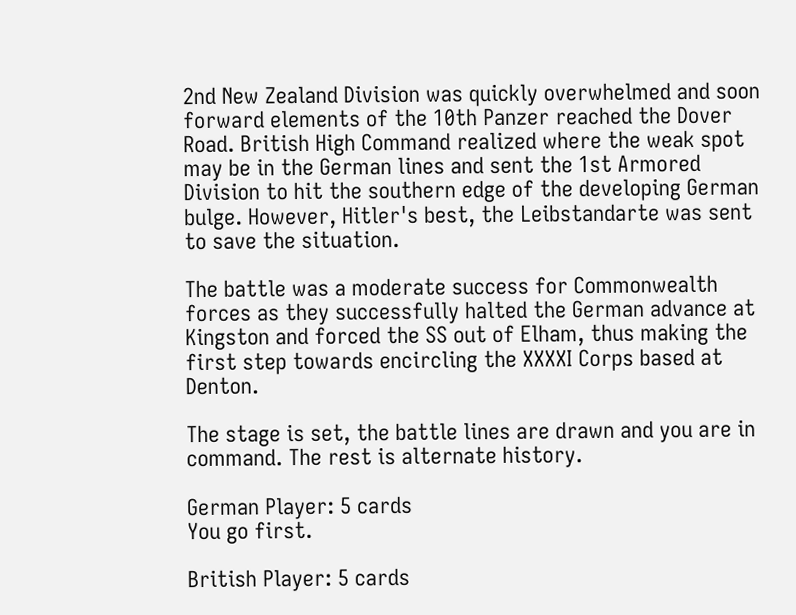2nd New Zealand Division was quickly overwhelmed and soon forward elements of the 10th Panzer reached the Dover Road. British High Command realized where the weak spot may be in the German lines and sent the 1st Armored Division to hit the southern edge of the developing German bulge. However, Hitler's best, the Leibstandarte was sent to save the situation.

The battle was a moderate success for Commonwealth forces as they successfully halted the German advance at Kingston and forced the SS out of Elham, thus making the first step towards encircling the XXXXI Corps based at Denton.

The stage is set, the battle lines are drawn and you are in command. The rest is alternate history.

German Player: 5 cards
You go first.

British Player: 5 cards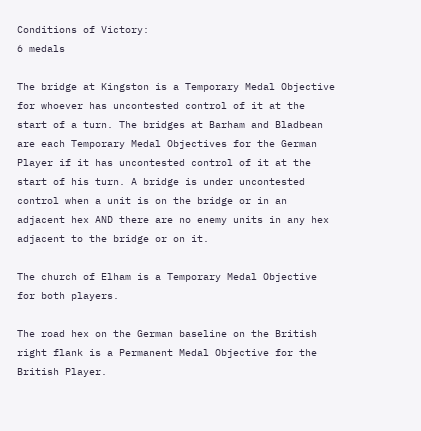Conditions of Victory:
6 medals

The bridge at Kingston is a Temporary Medal Objective for whoever has uncontested control of it at the start of a turn. The bridges at Barham and Bladbean are each Temporary Medal Objectives for the German Player if it has uncontested control of it at the start of his turn. A bridge is under uncontested control when a unit is on the bridge or in an adjacent hex AND there are no enemy units in any hex adjacent to the bridge or on it.

The church of Elham is a Temporary Medal Objective for both players.

The road hex on the German baseline on the British right flank is a Permanent Medal Objective for the British Player.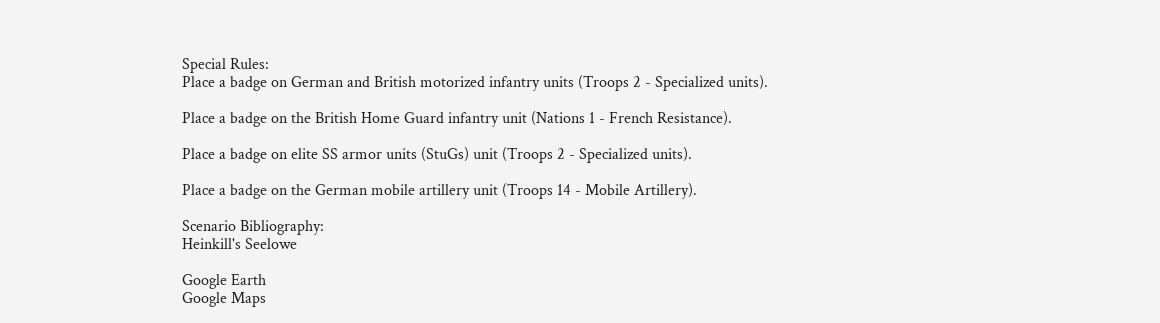Special Rules:
Place a badge on German and British motorized infantry units (Troops 2 - Specialized units).

Place a badge on the British Home Guard infantry unit (Nations 1 - French Resistance).

Place a badge on elite SS armor units (StuGs) unit (Troops 2 - Specialized units).

Place a badge on the German mobile artillery unit (Troops 14 - Mobile Artillery).

Scenario Bibliography:
Heinkill's Seelowe

Google Earth
Google Maps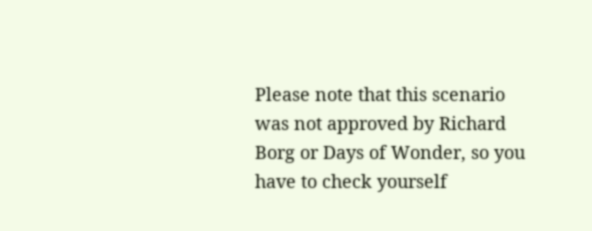Please note that this scenario was not approved by Richard Borg or Days of Wonder, so you have to check yourself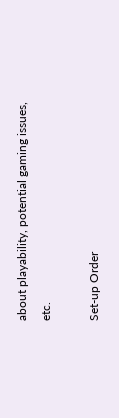about playability, potential gaming issues, etc.

Set-up Order